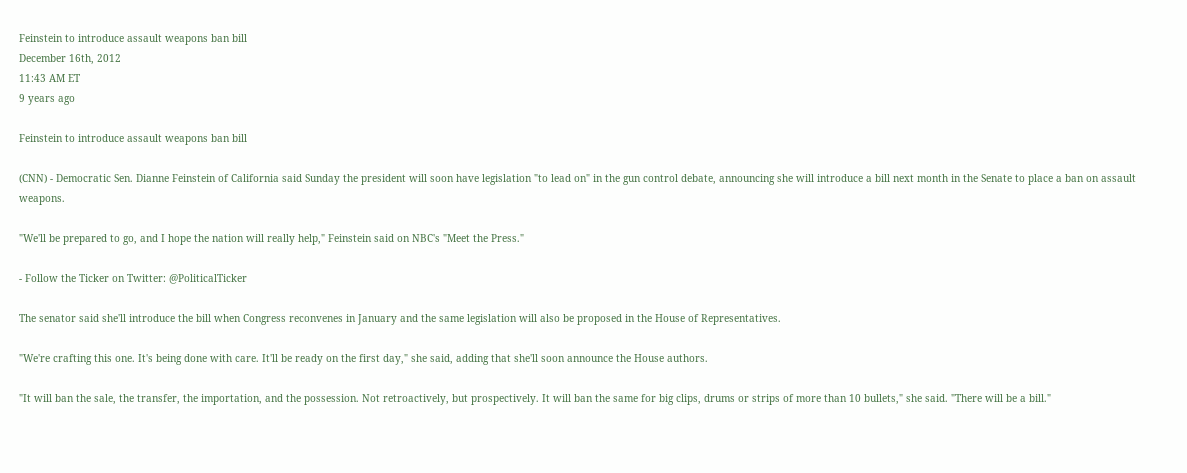Feinstein to introduce assault weapons ban bill
December 16th, 2012
11:43 AM ET
9 years ago

Feinstein to introduce assault weapons ban bill

(CNN) - Democratic Sen. Dianne Feinstein of California said Sunday the president will soon have legislation "to lead on" in the gun control debate, announcing she will introduce a bill next month in the Senate to place a ban on assault weapons.

"We'll be prepared to go, and I hope the nation will really help," Feinstein said on NBC's "Meet the Press."

- Follow the Ticker on Twitter: @PoliticalTicker

The senator said she'll introduce the bill when Congress reconvenes in January and the same legislation will also be proposed in the House of Representatives.

"We're crafting this one. It's being done with care. It'll be ready on the first day," she said, adding that she'll soon announce the House authors.

"It will ban the sale, the transfer, the importation, and the possession. Not retroactively, but prospectively. It will ban the same for big clips, drums or strips of more than 10 bullets," she said. "There will be a bill."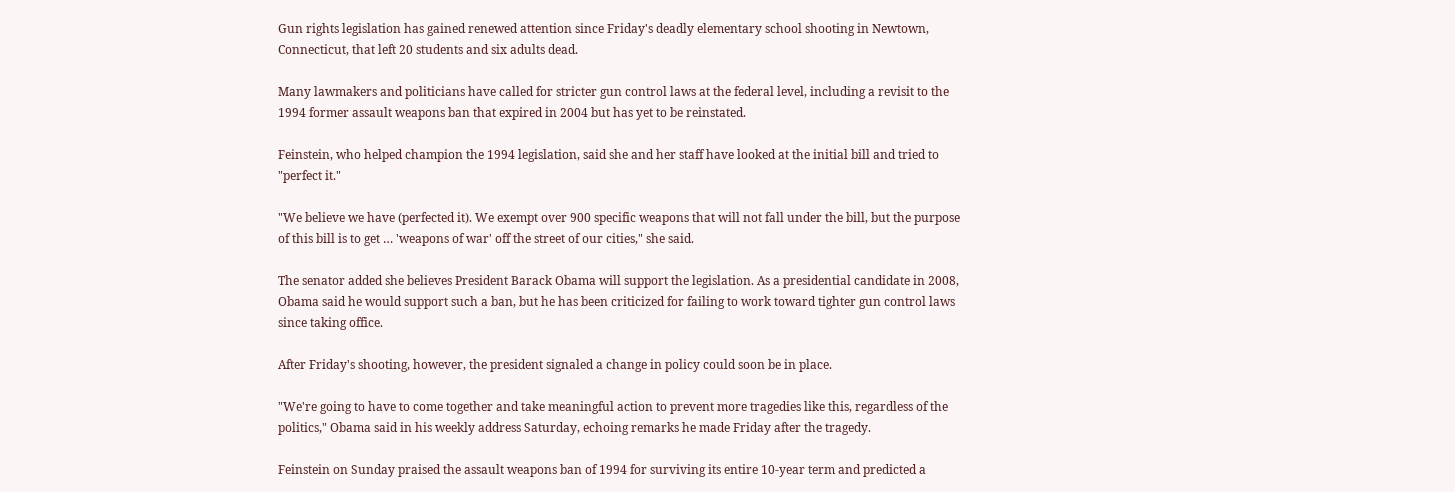Gun rights legislation has gained renewed attention since Friday's deadly elementary school shooting in Newtown, Connecticut, that left 20 students and six adults dead.

Many lawmakers and politicians have called for stricter gun control laws at the federal level, including a revisit to the 1994 former assault weapons ban that expired in 2004 but has yet to be reinstated.

Feinstein, who helped champion the 1994 legislation, said she and her staff have looked at the initial bill and tried to "perfect it."

"We believe we have (perfected it). We exempt over 900 specific weapons that will not fall under the bill, but the purpose of this bill is to get … 'weapons of war' off the street of our cities," she said.

The senator added she believes President Barack Obama will support the legislation. As a presidential candidate in 2008, Obama said he would support such a ban, but he has been criticized for failing to work toward tighter gun control laws since taking office.

After Friday's shooting, however, the president signaled a change in policy could soon be in place.

"We're going to have to come together and take meaningful action to prevent more tragedies like this, regardless of the politics," Obama said in his weekly address Saturday, echoing remarks he made Friday after the tragedy.

Feinstein on Sunday praised the assault weapons ban of 1994 for surviving its entire 10-year term and predicted a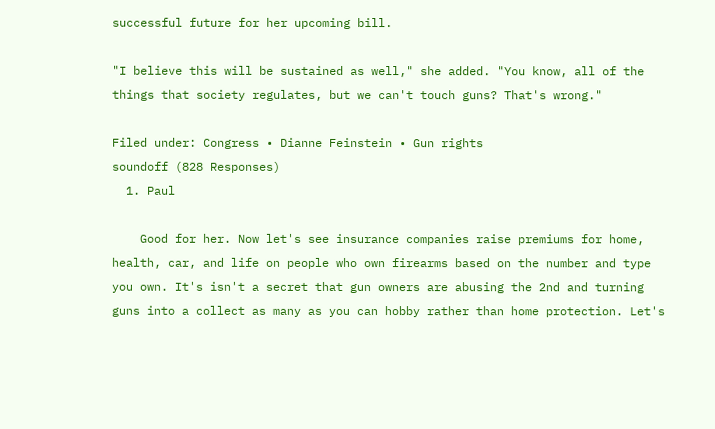successful future for her upcoming bill.

"I believe this will be sustained as well," she added. "You know, all of the things that society regulates, but we can't touch guns? That's wrong."

Filed under: Congress • Dianne Feinstein • Gun rights
soundoff (828 Responses)
  1. Paul

    Good for her. Now let's see insurance companies raise premiums for home, health, car, and life on people who own firearms based on the number and type you own. It's isn't a secret that gun owners are abusing the 2nd and turning guns into a collect as many as you can hobby rather than home protection. Let's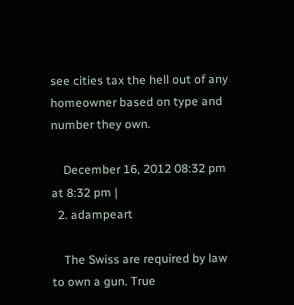see cities tax the hell out of any homeowner based on type and number they own.

    December 16, 2012 08:32 pm at 8:32 pm |
  2. adampeart

    The Swiss are required by law to own a gun. True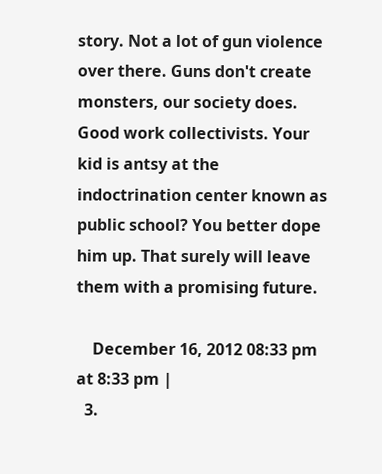story. Not a lot of gun violence over there. Guns don't create monsters, our society does. Good work collectivists. Your kid is antsy at the indoctrination center known as public school? You better dope him up. That surely will leave them with a promising future.

    December 16, 2012 08:33 pm at 8:33 pm |
  3.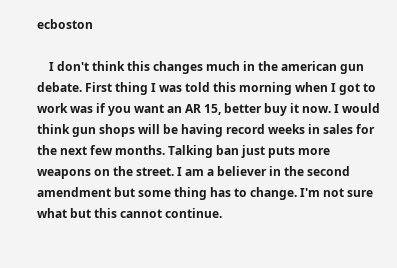ecboston

    I don't think this changes much in the american gun debate. First thing I was told this morning when I got to work was if you want an AR 15, better buy it now. I would think gun shops will be having record weeks in sales for the next few months. Talking ban just puts more weapons on the street. I am a believer in the second amendment but some thing has to change. I'm not sure what but this cannot continue.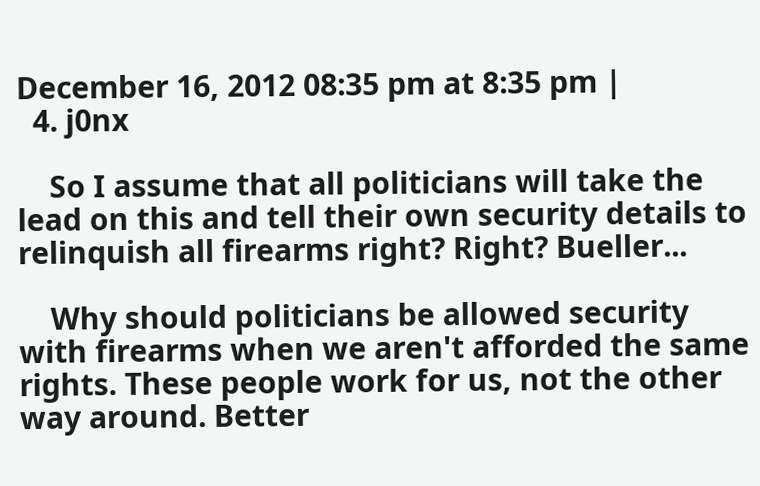December 16, 2012 08:35 pm at 8:35 pm |
  4. j0nx

    So I assume that all politicians will take the lead on this and tell their own security details to relinquish all firearms right? Right? Bueller...

    Why should politicians be allowed security with firearms when we aren't afforded the same rights. These people work for us, not the other way around. Better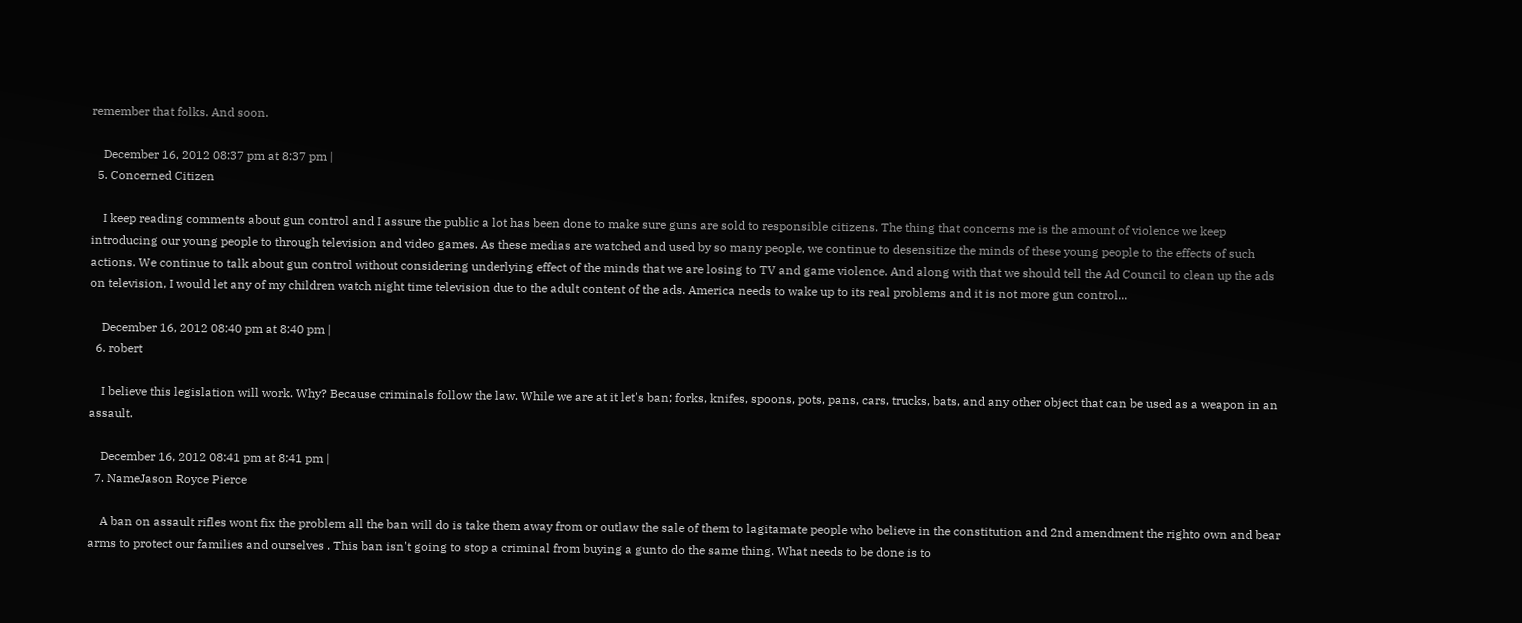remember that folks. And soon.

    December 16, 2012 08:37 pm at 8:37 pm |
  5. Concerned Citizen

    I keep reading comments about gun control and I assure the public a lot has been done to make sure guns are sold to responsible citizens. The thing that concerns me is the amount of violence we keep introducing our young people to through television and video games. As these medias are watched and used by so many people, we continue to desensitize the minds of these young people to the effects of such actions. We continue to talk about gun control without considering underlying effect of the minds that we are losing to TV and game violence. And along with that we should tell the Ad Council to clean up the ads on television, I would let any of my children watch night time television due to the adult content of the ads. America needs to wake up to its real problems and it is not more gun control...

    December 16, 2012 08:40 pm at 8:40 pm |
  6. robert

    I believe this legislation will work. Why? Because criminals follow the law. While we are at it let's ban; forks, knifes, spoons, pots, pans, cars, trucks, bats, and any other object that can be used as a weapon in an assault.

    December 16, 2012 08:41 pm at 8:41 pm |
  7. NameJason Royce Pierce

    A ban on assault rifles wont fix the problem all the ban will do is take them away from or outlaw the sale of them to lagitamate people who believe in the constitution and 2nd amendment the righto own and bear arms to protect our families and ourselves . This ban isn't going to stop a criminal from buying a gunto do the same thing. What needs to be done is to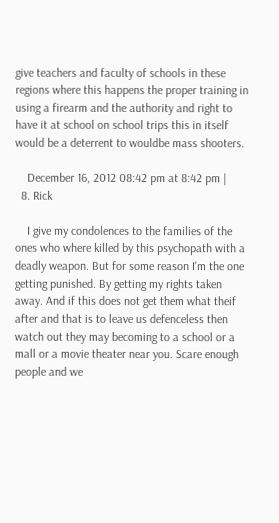give teachers and faculty of schools in these regions where this happens the proper training in using a firearm and the authority and right to have it at school on school trips this in itself would be a deterrent to wouldbe mass shooters.

    December 16, 2012 08:42 pm at 8:42 pm |
  8. Rick

    I give my condolences to the families of the ones who where killed by this psychopath with a deadly weapon. But for some reason I'm the one getting punished. By getting my rights taken away. And if this does not get them what theif after and that is to leave us defenceless then watch out they may becoming to a school or a mall or a movie theater near you. Scare enough people and we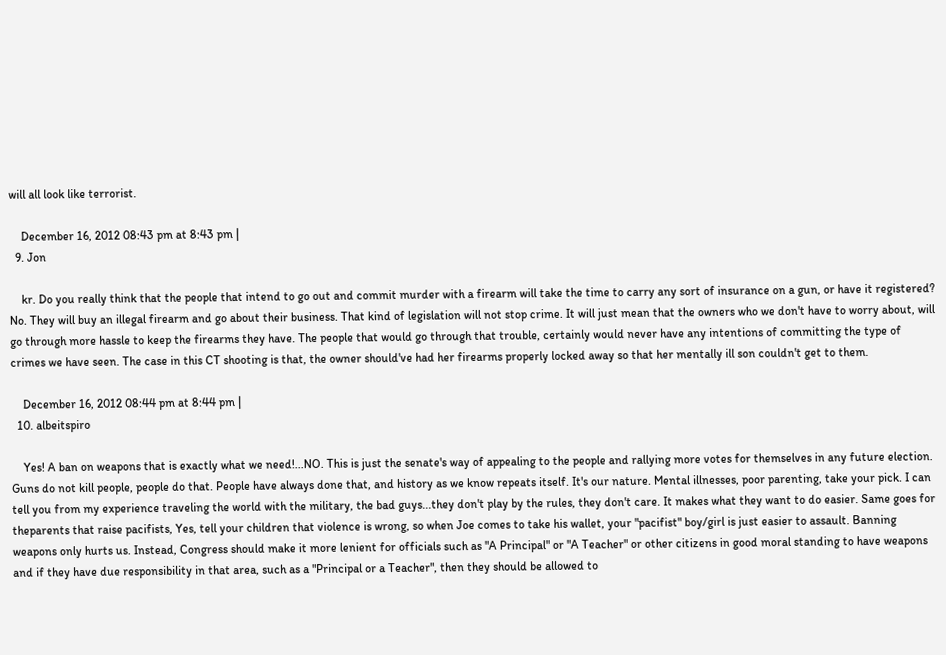will all look like terrorist.

    December 16, 2012 08:43 pm at 8:43 pm |
  9. Jon

    kr. Do you really think that the people that intend to go out and commit murder with a firearm will take the time to carry any sort of insurance on a gun, or have it registered? No. They will buy an illegal firearm and go about their business. That kind of legislation will not stop crime. It will just mean that the owners who we don't have to worry about, will go through more hassle to keep the firearms they have. The people that would go through that trouble, certainly would never have any intentions of committing the type of crimes we have seen. The case in this CT shooting is that, the owner should've had her firearms properly locked away so that her mentally ill son couldn't get to them.

    December 16, 2012 08:44 pm at 8:44 pm |
  10. albeitspiro

    Yes! A ban on weapons that is exactly what we need!...NO. This is just the senate's way of appealing to the people and rallying more votes for themselves in any future election. Guns do not kill people, people do that. People have always done that, and history as we know repeats itself. It's our nature. Mental illnesses, poor parenting, take your pick. I can tell you from my experience traveling the world with the military, the bad guys...they don't play by the rules, they don't care. It makes what they want to do easier. Same goes for theparents that raise pacifists, Yes, tell your children that violence is wrong, so when Joe comes to take his wallet, your "pacifist" boy/girl is just easier to assault. Banning weapons only hurts us. Instead, Congress should make it more lenient for officials such as "A Principal" or "A Teacher" or other citizens in good moral standing to have weapons and if they have due responsibility in that area, such as a "Principal or a Teacher", then they should be allowed to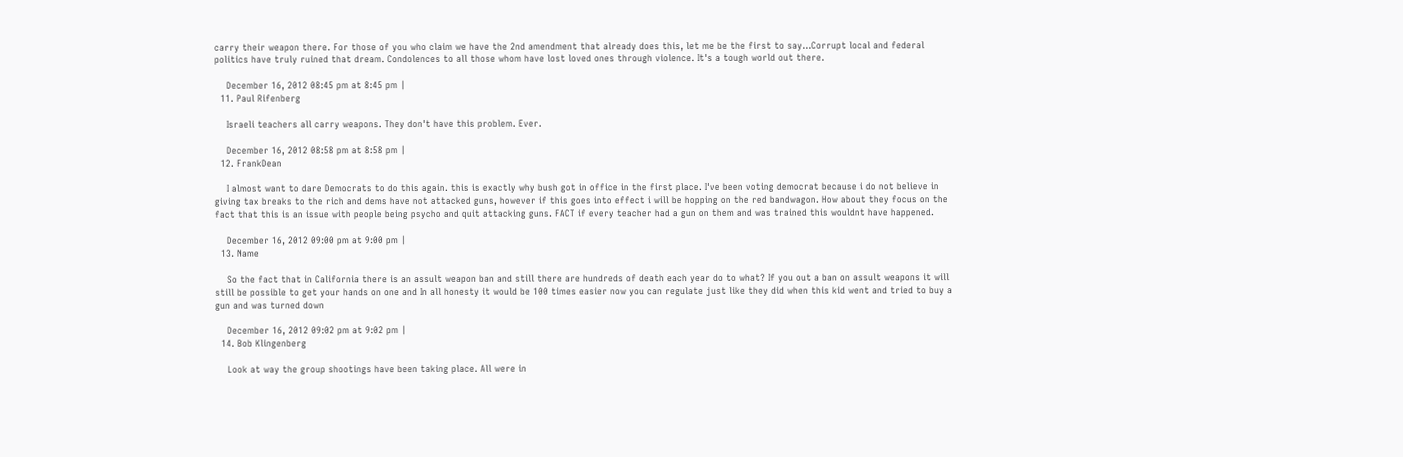carry their weapon there. For those of you who claim we have the 2nd amendment that already does this, let me be the first to say...Corrupt local and federal politics have truly ruined that dream. Condolences to all those whom have lost loved ones through violence. It's a tough world out there.

    December 16, 2012 08:45 pm at 8:45 pm |
  11. Paul Rifenberg

    Israeli teachers all carry weapons. They don't have this problem. Ever.

    December 16, 2012 08:58 pm at 8:58 pm |
  12. FrankDean

    I almost want to dare Democrats to do this again. this is exactly why bush got in office in the first place. I've been voting democrat because i do not believe in giving tax breaks to the rich and dems have not attacked guns, however if this goes into effect i will be hopping on the red bandwagon. How about they focus on the fact that this is an issue with people being psycho and quit attacking guns. FACT if every teacher had a gun on them and was trained this wouldnt have happened.

    December 16, 2012 09:00 pm at 9:00 pm |
  13. Name

    So the fact that in California there is an assult weapon ban and still there are hundreds of death each year do to what? If you out a ban on assult weapons it will still be possible to get your hands on one and In all honesty it would be 100 times easier now you can regulate just like they did when this kid went and tried to buy a gun and was turned down

    December 16, 2012 09:02 pm at 9:02 pm |
  14. Bob Klingenberg

    Look at way the group shootings have been taking place. All were in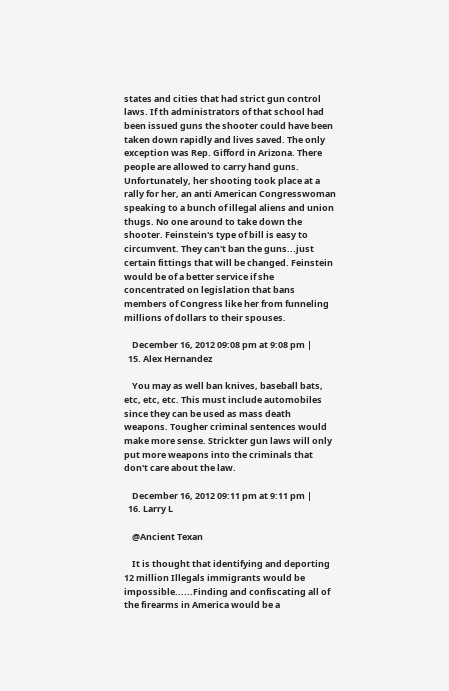states and cities that had strict gun control laws. If th administrators of that school had been issued guns the shooter could have been taken down rapidly and lives saved. The only exception was Rep. Gifford in Arizona. There people are allowed to carry hand guns. Unfortunately, her shooting took place at a rally for her, an anti American Congresswoman speaking to a bunch of illegal aliens and union thugs. No one around to take down the shooter. Feinstein's type of bill is easy to circumvent. They can't ban the guns...just certain fittings that will be changed. Feinstein would be of a better service if she concentrated on legislation that bans members of Congress like her from funneling millions of dollars to their spouses.

    December 16, 2012 09:08 pm at 9:08 pm |
  15. Alex Hernandez

    You may as well ban knives, baseball bats, etc, etc, etc. This must include automobiles since they can be used as mass death weapons. Tougher criminal sentences would make more sense. Strickter gun laws will only put more weapons into the criminals that don't care about the law.

    December 16, 2012 09:11 pm at 9:11 pm |
  16. Larry L

    @Ancient Texan

    It is thought that identifying and deporting 12 million Illegals immigrants would be impossible......Finding and confiscating all of the firearms in America would be a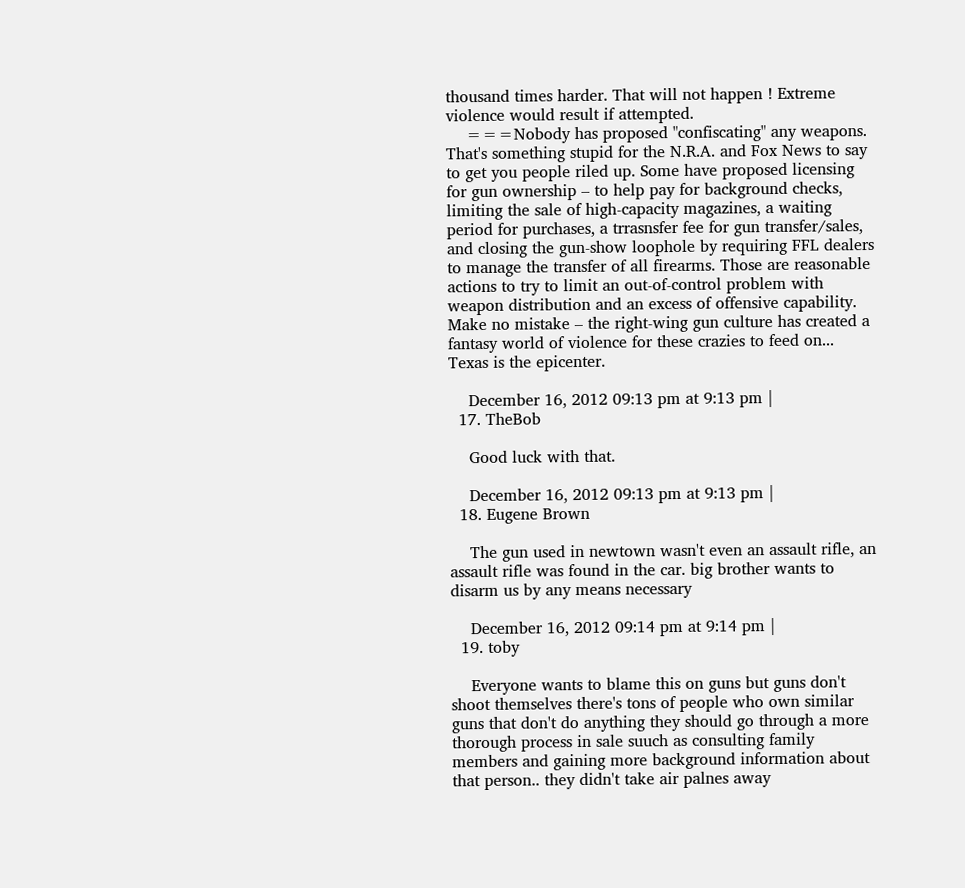thousand times harder. That will not happen ! Extreme violence would result if attempted.
    ===Nobody has proposed "confiscating" any weapons. That's something stupid for the N.R.A. and Fox News to say to get you people riled up. Some have proposed licensing for gun ownership – to help pay for background checks, limiting the sale of high-capacity magazines, a waiting period for purchases, a trrasnsfer fee for gun transfer/sales, and closing the gun-show loophole by requiring FFL dealers to manage the transfer of all firearms. Those are reasonable actions to try to limit an out-of-control problem with weapon distribution and an excess of offensive capability. Make no mistake – the right-wing gun culture has created a fantasy world of violence for these crazies to feed on... Texas is the epicenter.

    December 16, 2012 09:13 pm at 9:13 pm |
  17. TheBob

    Good luck with that.

    December 16, 2012 09:13 pm at 9:13 pm |
  18. Eugene Brown

    The gun used in newtown wasn't even an assault rifle, an assault rifle was found in the car. big brother wants to disarm us by any means necessary

    December 16, 2012 09:14 pm at 9:14 pm |
  19. toby

    Everyone wants to blame this on guns but guns don't shoot themselves there's tons of people who own similar guns that don't do anything they should go through a more thorough process in sale suuch as consulting family members and gaining more background information about that person.. they didn't take air palnes away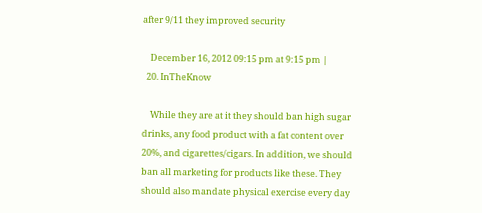after 9/11 they improved security

    December 16, 2012 09:15 pm at 9:15 pm |
  20. InTheKnow

    While they are at it they should ban high sugar drinks, any food product with a fat content over 20%, and cigarettes/cigars. In addition, we should ban all marketing for products like these. They should also mandate physical exercise every day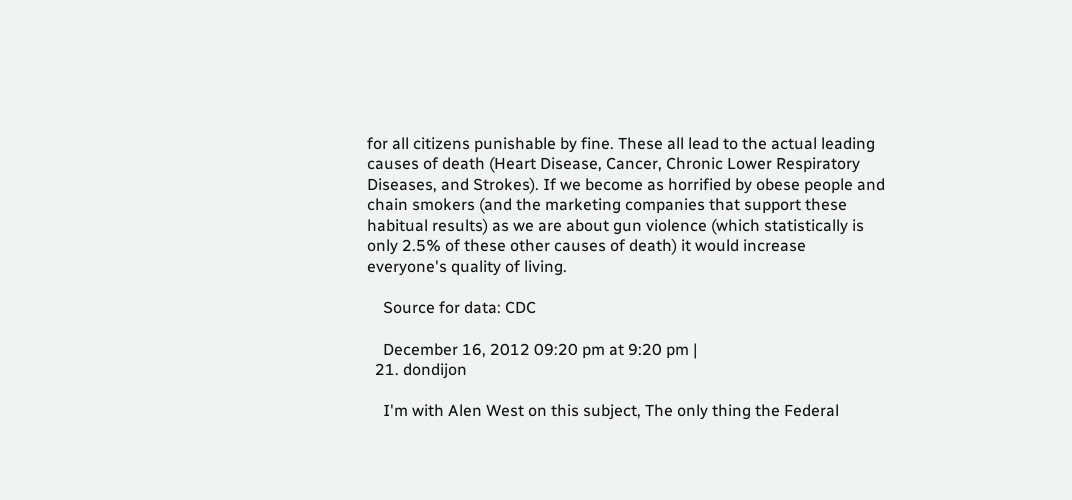for all citizens punishable by fine. These all lead to the actual leading causes of death (Heart Disease, Cancer, Chronic Lower Respiratory Diseases, and Strokes). If we become as horrified by obese people and chain smokers (and the marketing companies that support these habitual results) as we are about gun violence (which statistically is only 2.5% of these other causes of death) it would increase everyone's quality of living.

    Source for data: CDC

    December 16, 2012 09:20 pm at 9:20 pm |
  21. dondijon

    I'm with Alen West on this subject, The only thing the Federal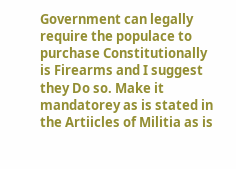Government can legally require the populace to purchase Constitutionally is Firearms and I suggest they Do so. Make it mandatorey as is stated in the Artiicles of Militia as is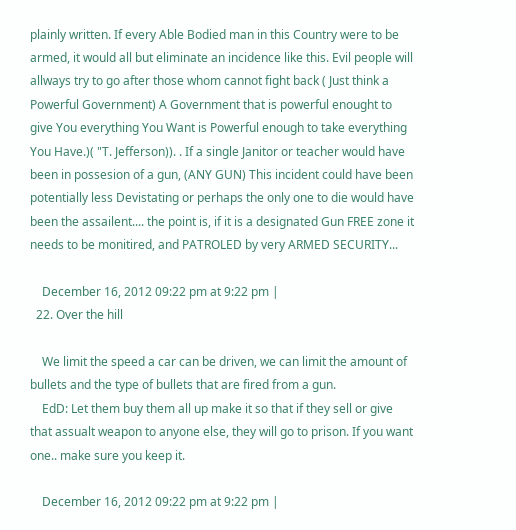plainly written. If every Able Bodied man in this Country were to be armed, it would all but eliminate an incidence like this. Evil people will allways try to go after those whom cannot fight back ( Just think a Powerful Government) A Government that is powerful enought to give You everything You Want is Powerful enough to take everything You Have.)( "T. Jefferson)). . If a single Janitor or teacher would have been in possesion of a gun, (ANY GUN) This incident could have been potentially less Devistating or perhaps the only one to die would have been the assailent.... the point is, if it is a designated Gun FREE zone it needs to be monitired, and PATROLED by very ARMED SECURITY...

    December 16, 2012 09:22 pm at 9:22 pm |
  22. Over the hill

    We limit the speed a car can be driven, we can limit the amount of bullets and the type of bullets that are fired from a gun.
    EdD: Let them buy them all up make it so that if they sell or give that assualt weapon to anyone else, they will go to prison. If you want one.. make sure you keep it.

    December 16, 2012 09:22 pm at 9:22 pm |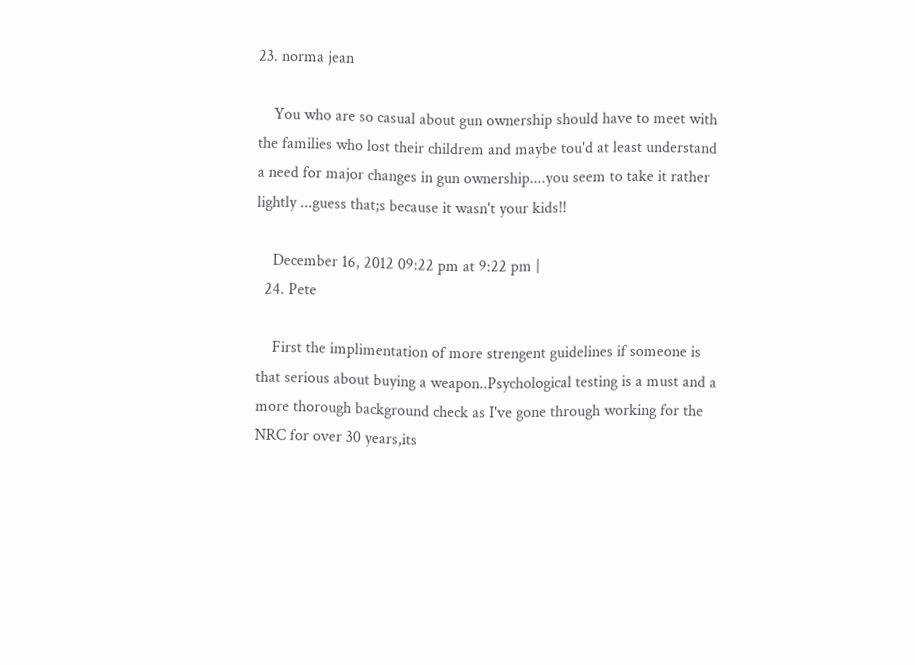23. norma jean

    You who are so casual about gun ownership should have to meet with the families who lost their childrem and maybe tou'd at least understand a need for major changes in gun ownership....you seem to take it rather lightly ...guess that;s because it wasn't your kids!!

    December 16, 2012 09:22 pm at 9:22 pm |
  24. Pete

    First the implimentation of more strengent guidelines if someone is that serious about buying a weapon..Psychological testing is a must and a more thorough background check as I've gone through working for the NRC for over 30 years,its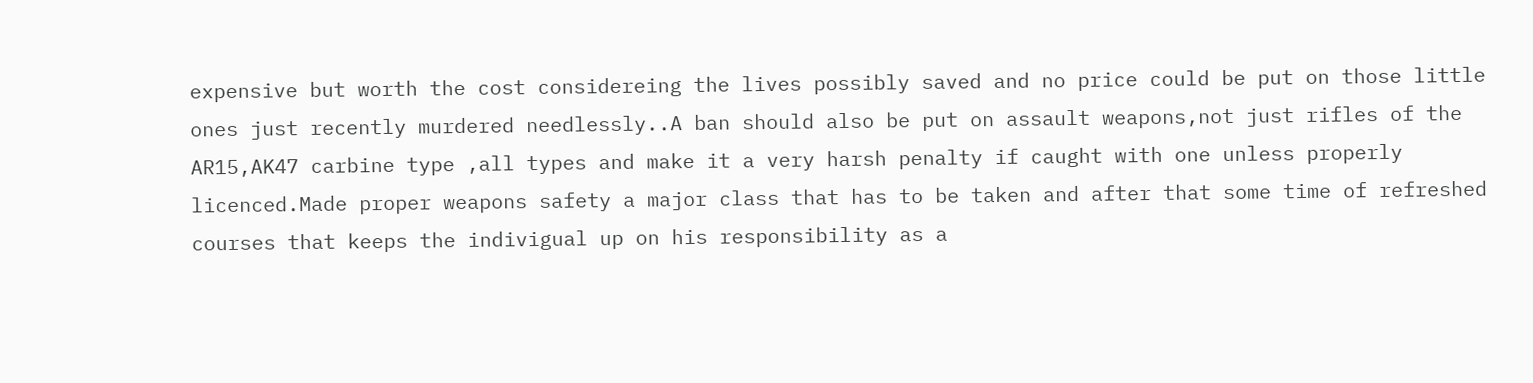expensive but worth the cost considereing the lives possibly saved and no price could be put on those little ones just recently murdered needlessly..A ban should also be put on assault weapons,not just rifles of the AR15,AK47 carbine type ,all types and make it a very harsh penalty if caught with one unless properly licenced.Made proper weapons safety a major class that has to be taken and after that some time of refreshed courses that keeps the indivigual up on his responsibility as a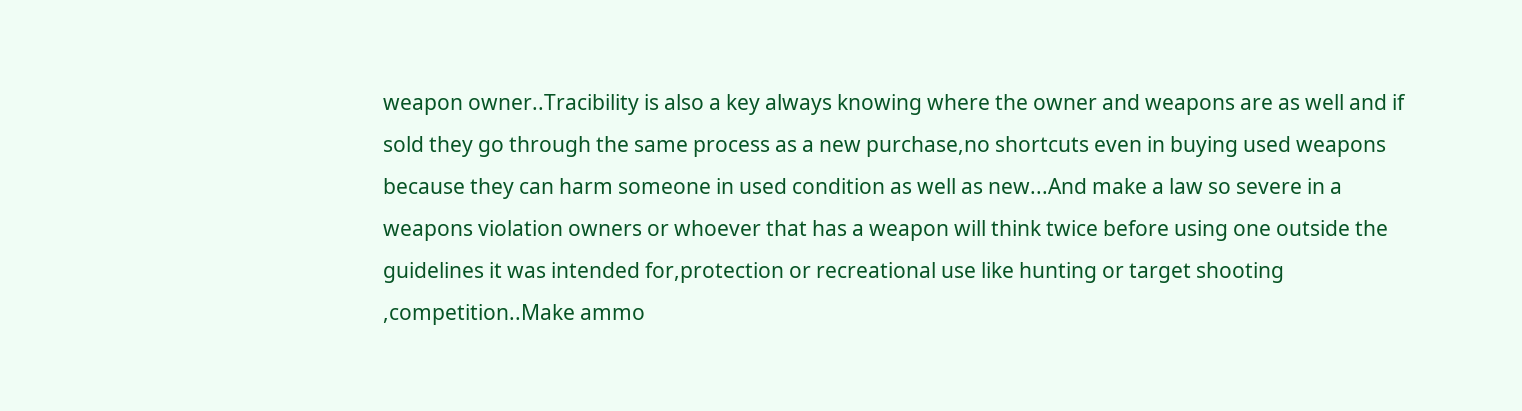weapon owner..Tracibility is also a key always knowing where the owner and weapons are as well and if sold they go through the same process as a new purchase,no shortcuts even in buying used weapons because they can harm someone in used condition as well as new...And make a law so severe in a weapons violation owners or whoever that has a weapon will think twice before using one outside the guidelines it was intended for,protection or recreational use like hunting or target shooting ,competition..Make ammo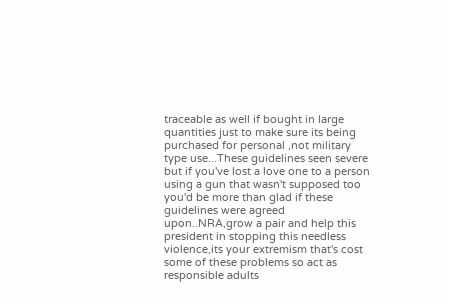traceable as well if bought in large quantities just to make sure its being purchased for personal ,not military type use...These guidelines seen severe but if you've lost a love one to a person using a gun that wasn't supposed too you'd be more than glad if these guidelines were agreed upon..NRA,grow a pair and help this president in stopping this needless violence,its your extremism that's cost some of these problems so act as responsible adults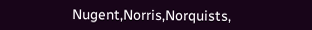Nugent,Norris,Norquists,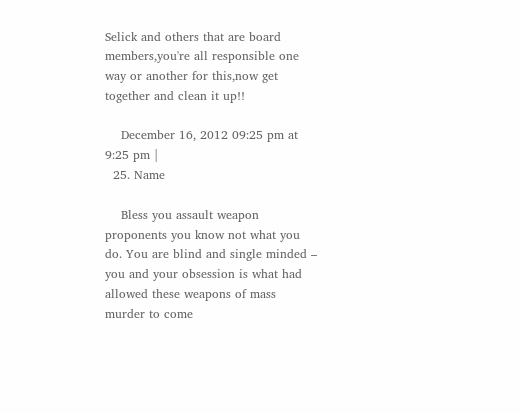Selick and others that are board members,you're all responsible one way or another for this,now get together and clean it up!!

    December 16, 2012 09:25 pm at 9:25 pm |
  25. Name

    Bless you assault weapon proponents you know not what you do. You are blind and single minded – you and your obsession is what had allowed these weapons of mass murder to come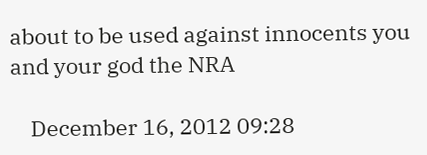about to be used against innocents you and your god the NRA

    December 16, 2012 09:28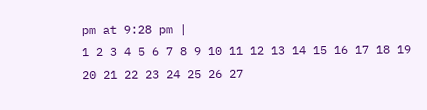pm at 9:28 pm |
1 2 3 4 5 6 7 8 9 10 11 12 13 14 15 16 17 18 19 20 21 22 23 24 25 26 27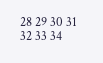28 29 30 31 32 33 34